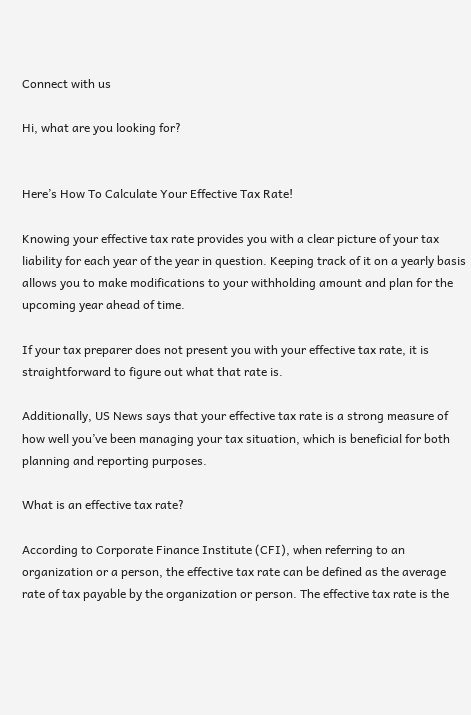Connect with us

Hi, what are you looking for?


Here’s How To Calculate Your Effective Tax Rate!

Knowing your effective tax rate provides you with a clear picture of your tax liability for each year of the year in question. Keeping track of it on a yearly basis allows you to make modifications to your withholding amount and plan for the upcoming year ahead of time.

If your tax preparer does not present you with your effective tax rate, it is straightforward to figure out what that rate is.

Additionally, US News says that your effective tax rate is a strong measure of how well you’ve been managing your tax situation, which is beneficial for both planning and reporting purposes.

What is an effective tax rate?

According to Corporate Finance Institute (CFI), when referring to an organization or a person, the effective tax rate can be defined as the average rate of tax payable by the organization or person. The effective tax rate is the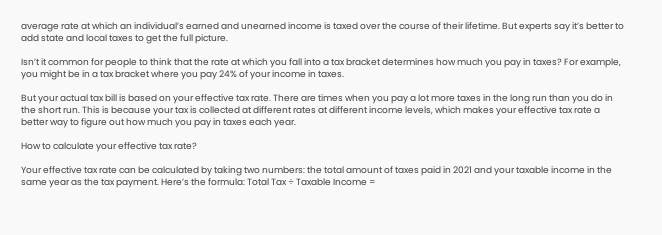average rate at which an individual’s earned and unearned income is taxed over the course of their lifetime. But experts say it’s better to add state and local taxes to get the full picture.

Isn’t it common for people to think that the rate at which you fall into a tax bracket determines how much you pay in taxes? For example, you might be in a tax bracket where you pay 24% of your income in taxes.

But your actual tax bill is based on your effective tax rate. There are times when you pay a lot more taxes in the long run than you do in the short run. This is because your tax is collected at different rates at different income levels, which makes your effective tax rate a better way to figure out how much you pay in taxes each year.

How to calculate your effective tax rate?

Your effective tax rate can be calculated by taking two numbers: the total amount of taxes paid in 2021 and your taxable income in the same year as the tax payment. Here’s the formula: Total Tax ÷ Taxable Income =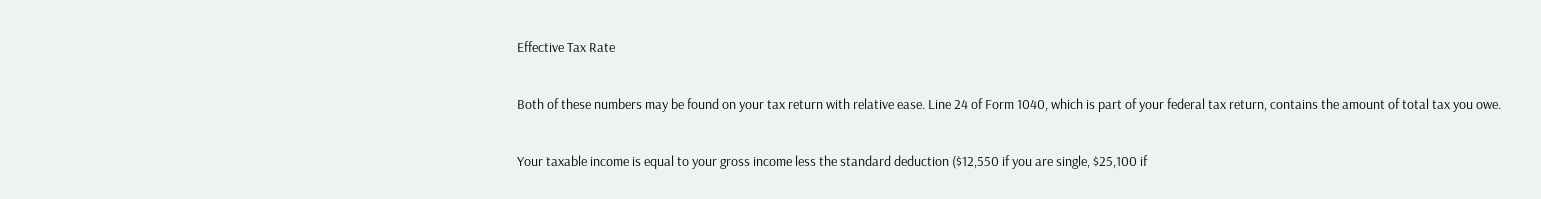Effective Tax Rate

Both of these numbers may be found on your tax return with relative ease. Line 24 of Form 1040, which is part of your federal tax return, contains the amount of total tax you owe.

Your taxable income is equal to your gross income less the standard deduction ($12,550 if you are single, $25,100 if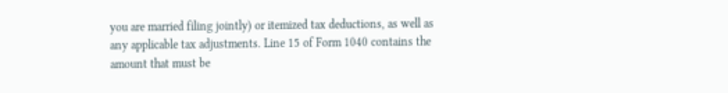you are married filing jointly) or itemized tax deductions, as well as any applicable tax adjustments. Line 15 of Form 1040 contains the amount that must be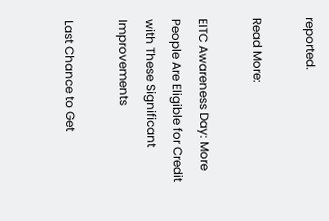reported.

Read More:

EITC Awareness Day: More People Are Eligible for Credit with These Significant Improvements

Last Chance to Get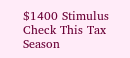$1400 Stimulus Check This Tax Season